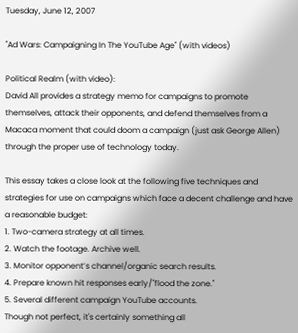Tuesday, June 12, 2007

"Ad Wars: Campaigning In The YouTube Age" (with videos)

Political Realm (with video):
David All provides a strategy memo for campaigns to promote themselves, attack their opponents, and defend themselves from a Macaca moment that could doom a campaign (just ask George Allen) through the proper use of technology today.

This essay takes a close look at the following five techniques and strategies for use on campaigns which face a decent challenge and have a reasonable budget:
1. Two-camera strategy at all times.
2. Watch the footage. Archive well.
3. Monitor opponent’s channel/organic search results.
4. Prepare known hit responses early/"flood the zone."
5. Several different campaign YouTube accounts.
Though not perfect, it's certainly something all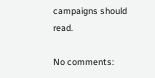campaigns should read.

No comments: